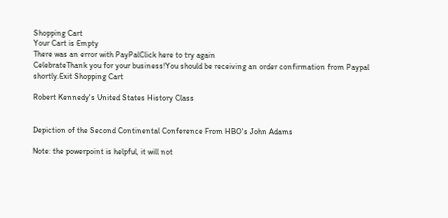Shopping Cart
Your Cart is Empty
There was an error with PayPalClick here to try again
CelebrateThank you for your business!You should be receiving an order confirmation from Paypal shortly.Exit Shopping Cart

Robert Kennedy's United States History Class


Depiction of the Second Continental Conference From HBO's John Adams

Note: the powerpoint is helpful, it will not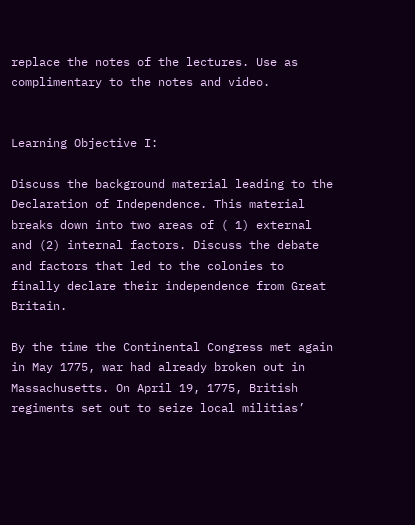replace the notes of the lectures. Use as complimentary to the notes and video.


Learning Objective I:

Discuss the background material leading to the Declaration of Independence. This material breaks down into two areas of ( 1) external and (2) internal factors. Discuss the debate and factors that led to the colonies to finally declare their independence from Great Britain.

By the time the Continental Congress met again in May 1775, war had already broken out in Massachusetts. On April 19, 1775, British regiments set out to seize local militias’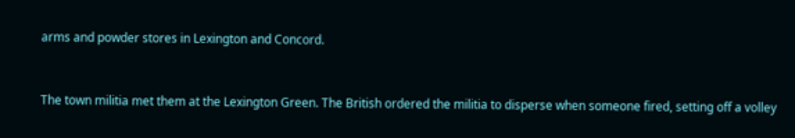arms and powder stores in Lexington and Concord.


The town militia met them at the Lexington Green. The British ordered the militia to disperse when someone fired, setting off a volley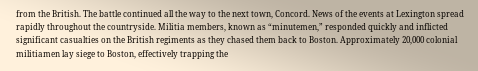from the British. The battle continued all the way to the next town, Concord. News of the events at Lexington spread rapidly throughout the countryside. Militia members, known as “minutemen,” responded quickly and inflicted significant casualties on the British regiments as they chased them back to Boston. Approximately 20,000 colonial militiamen lay siege to Boston, effectively trapping the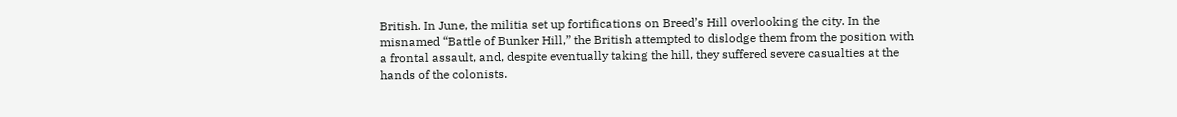British. In June, the militia set up fortifications on Breed’s Hill overlooking the city. In the misnamed “Battle of Bunker Hill,” the British attempted to dislodge them from the position with a frontal assault, and, despite eventually taking the hill, they suffered severe casualties at the hands of the colonists.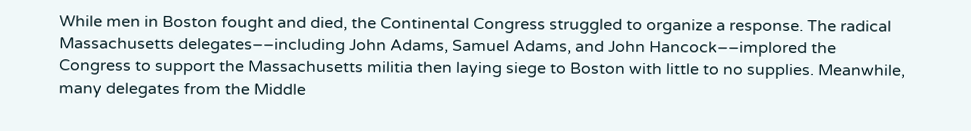While men in Boston fought and died, the Continental Congress struggled to organize a response. The radical Massachusetts delegates––including John Adams, Samuel Adams, and John Hancock––implored the Congress to support the Massachusetts militia then laying siege to Boston with little to no supplies. Meanwhile, many delegates from the Middle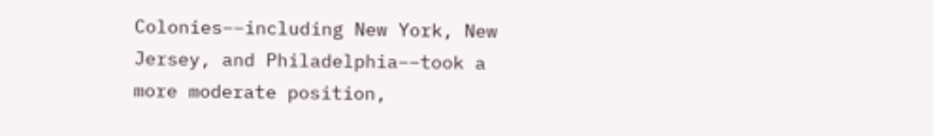Colonies––including New York, New Jersey, and Philadelphia––took a more moderate position,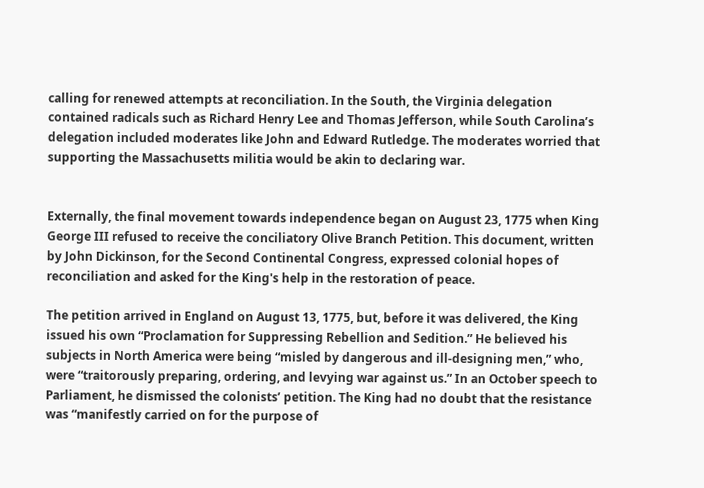calling for renewed attempts at reconciliation. In the South, the Virginia delegation contained radicals such as Richard Henry Lee and Thomas Jefferson, while South Carolina’s delegation included moderates like John and Edward Rutledge. The moderates worried that supporting the Massachusetts militia would be akin to declaring war.


Externally, the final movement towards independence began on August 23, 1775 when King George III refused to receive the conciliatory Olive Branch Petition. This document, written by John Dickinson, for the Second Continental Congress, expressed colonial hopes of reconciliation and asked for the King's help in the restoration of peace.

The petition arrived in England on August 13, 1775, but, before it was delivered, the King issued his own “Proclamation for Suppressing Rebellion and Sedition.” He believed his subjects in North America were being “misled by dangerous and ill-designing men,” who, were “traitorously preparing, ordering, and levying war against us.” In an October speech to Parliament, he dismissed the colonists’ petition. The King had no doubt that the resistance was “manifestly carried on for the purpose of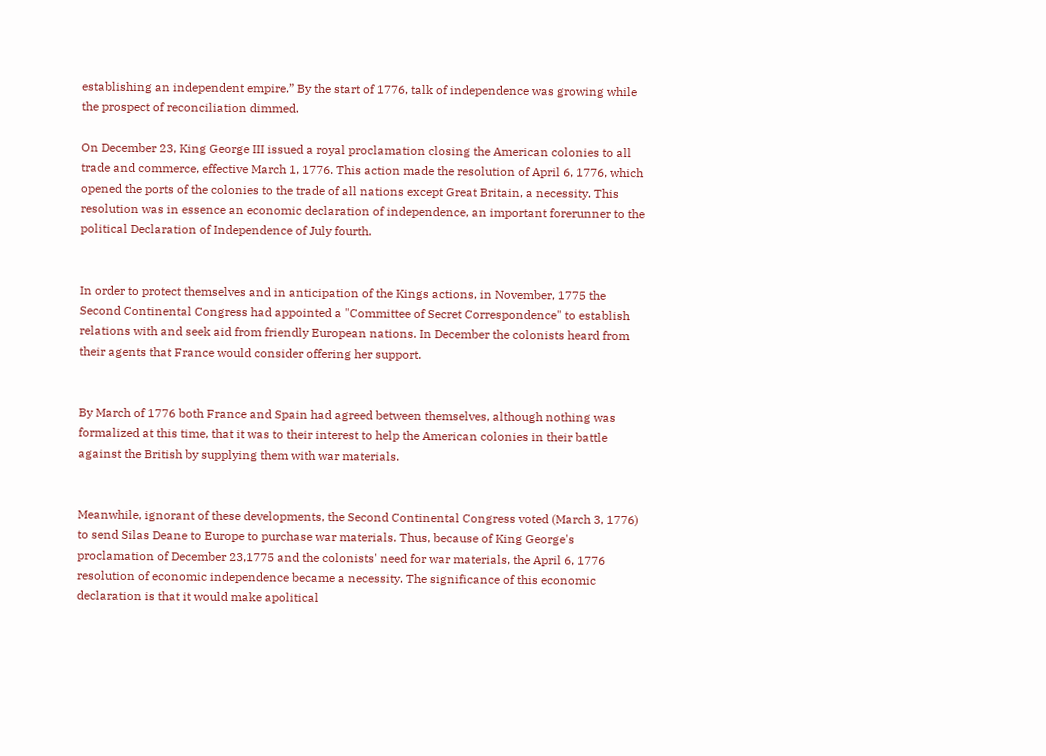establishing an independent empire.” By the start of 1776, talk of independence was growing while the prospect of reconciliation dimmed.

On December 23, King George III issued a royal proclamation closing the American colonies to all trade and commerce, effective March 1, 1776. This action made the resolution of April 6, 1776, which opened the ports of the colonies to the trade of all nations except Great Britain, a necessity. This resolution was in essence an economic declaration of independence, an important forerunner to the political Declaration of Independence of July fourth.


In order to protect themselves and in anticipation of the Kings actions, in November, 1775 the Second Continental Congress had appointed a "Committee of Secret Correspondence" to establish relations with and seek aid from friendly European nations. In December the colonists heard from their agents that France would consider offering her support.


By March of 1776 both France and Spain had agreed between themselves, although nothing was formalized at this time, that it was to their interest to help the American colonies in their battle against the British by supplying them with war materials.


Meanwhile, ignorant of these developments, the Second Continental Congress voted (March 3, 1776) to send Silas Deane to Europe to purchase war materials. Thus, because of King George's proclamation of December 23,1775 and the colonists' need for war materials, the April 6, 1776 resolution of economic independence became a necessity. The significance of this economic declaration is that it would make apolitical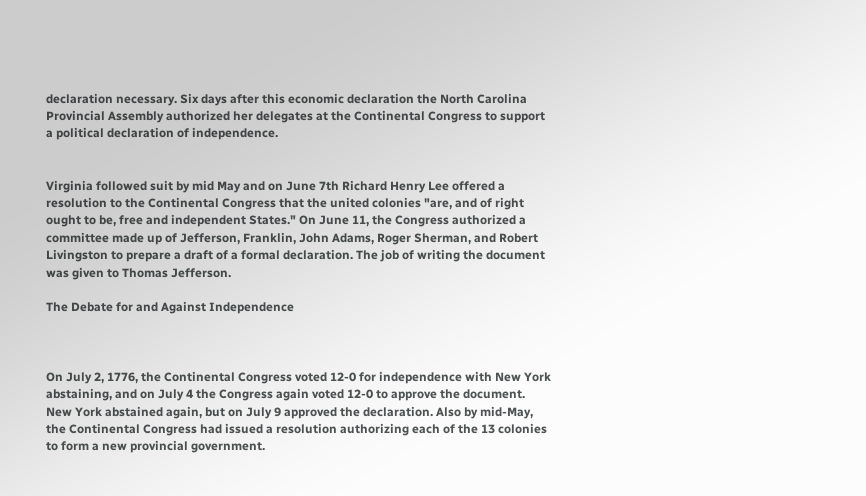declaration necessary. Six days after this economic declaration the North Carolina Provincial Assembly authorized her delegates at the Continental Congress to support a political declaration of independence.


Virginia followed suit by mid May and on June 7th Richard Henry Lee offered a resolution to the Continental Congress that the united colonies "are, and of right ought to be, free and independent States." On June 11, the Congress authorized a committee made up of Jefferson, Franklin, John Adams, Roger Sherman, and Robert Livingston to prepare a draft of a formal declaration. The job of writing the document was given to Thomas Jefferson.

The Debate for and Against Independence



On July 2, 1776, the Continental Congress voted 12-0 for independence with New York abstaining, and on July 4 the Congress again voted 12-0 to approve the document. New York abstained again, but on July 9 approved the declaration. Also by mid-May, the Continental Congress had issued a resolution authorizing each of the 13 colonies to form a new provincial government.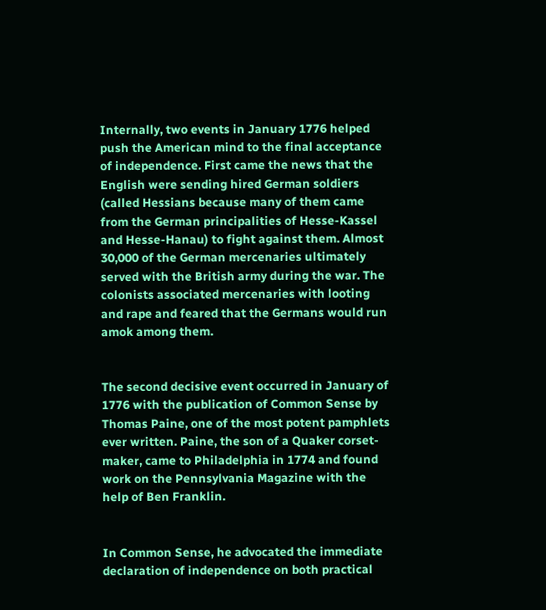Internally, two events in January 1776 helped push the American mind to the final acceptance of independence. First came the news that the English were sending hired German soldiers (called Hessians because many of them came from the German principalities of Hesse-Kassel and Hesse-Hanau) to fight against them. Almost 30,000 of the German mercenaries ultimately served with the British army during the war. The colonists associated mercenaries with looting and rape and feared that the Germans would run amok among them.


The second decisive event occurred in January of 1776 with the publication of Common Sense by Thomas Paine, one of the most potent pamphlets ever written. Paine, the son of a Quaker corset-maker, came to Philadelphia in 1774 and found work on the Pennsylvania Magazine with the help of Ben Franklin.


In Common Sense, he advocated the immediate declaration of independence on both practical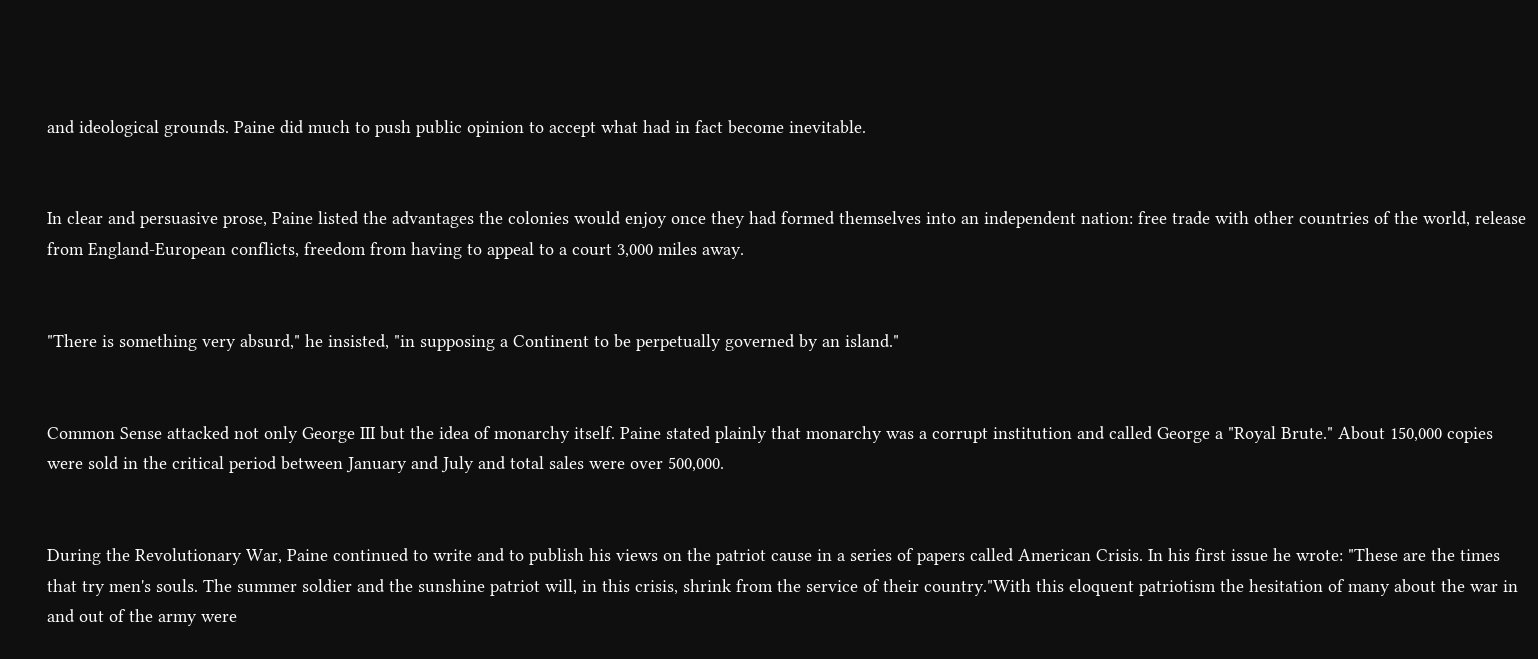and ideological grounds. Paine did much to push public opinion to accept what had in fact become inevitable.


In clear and persuasive prose, Paine listed the advantages the colonies would enjoy once they had formed themselves into an independent nation: free trade with other countries of the world, release from England-European conflicts, freedom from having to appeal to a court 3,000 miles away.


"There is something very absurd," he insisted, "in supposing a Continent to be perpetually governed by an island."


Common Sense attacked not only George III but the idea of monarchy itself. Paine stated plainly that monarchy was a corrupt institution and called George a "Royal Brute." About 150,000 copies were sold in the critical period between January and July and total sales were over 500,000.


During the Revolutionary War, Paine continued to write and to publish his views on the patriot cause in a series of papers called American Crisis. In his first issue he wrote: "These are the times that try men's souls. The summer soldier and the sunshine patriot will, in this crisis, shrink from the service of their country."With this eloquent patriotism the hesitation of many about the war in and out of the army were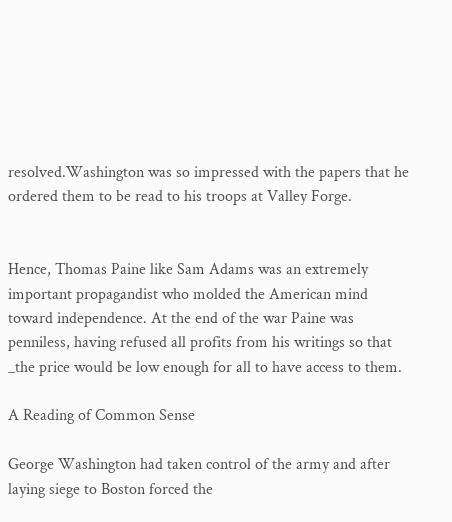resolved.Washington was so impressed with the papers that he ordered them to be read to his troops at Valley Forge.


Hence, Thomas Paine like Sam Adams was an extremely important propagandist who molded the American mind toward independence. At the end of the war Paine was penniless, having refused all profits from his writings so that _the price would be low enough for all to have access to them.

A Reading of Common Sense

George Washington had taken control of the army and after laying siege to Boston forced the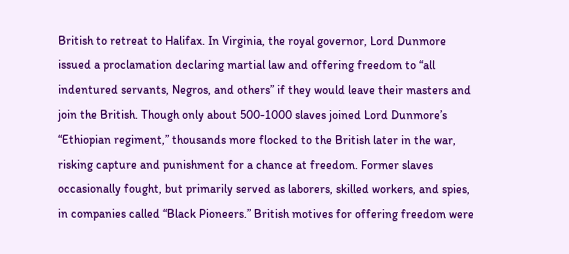British to retreat to Halifax. In Virginia, the royal governor, Lord Dunmore issued a proclamation declaring martial law and offering freedom to “all indentured servants, Negros, and others” if they would leave their masters and join the British. Though only about 500-1000 slaves joined Lord Dunmore’s “Ethiopian regiment,” thousands more flocked to the British later in the war, risking capture and punishment for a chance at freedom. Former slaves occasionally fought, but primarily served as laborers, skilled workers, and spies, in companies called “Black Pioneers.” British motives for offering freedom were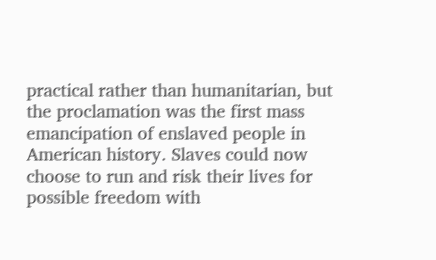practical rather than humanitarian, but the proclamation was the first mass emancipation of enslaved people in American history. Slaves could now choose to run and risk their lives for possible freedom with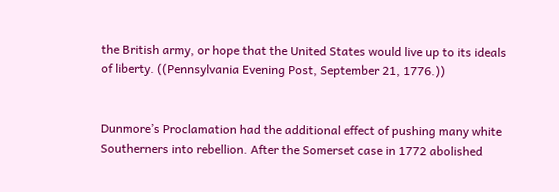the British army, or hope that the United States would live up to its ideals of liberty. ((Pennsylvania Evening Post, September 21, 1776.))


Dunmore’s Proclamation had the additional effect of pushing many white Southerners into rebellion. After the Somerset case in 1772 abolished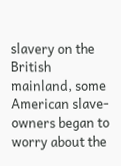slavery on the British mainland, some American slave-owners began to worry about the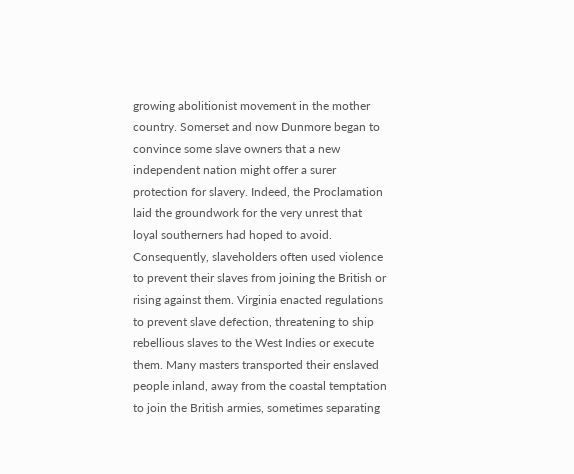growing abolitionist movement in the mother country. Somerset and now Dunmore began to convince some slave owners that a new independent nation might offer a surer protection for slavery. Indeed, the Proclamation laid the groundwork for the very unrest that loyal southerners had hoped to avoid. Consequently, slaveholders often used violence to prevent their slaves from joining the British or rising against them. Virginia enacted regulations to prevent slave defection, threatening to ship rebellious slaves to the West Indies or execute them. Many masters transported their enslaved people inland, away from the coastal temptation to join the British armies, sometimes separating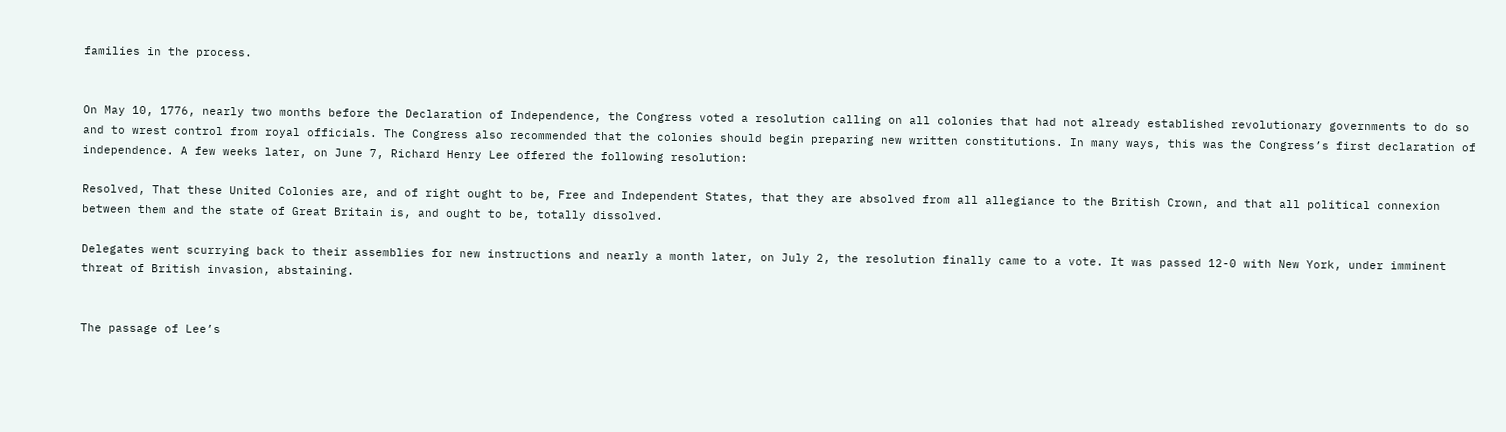families in the process.


On May 10, 1776, nearly two months before the Declaration of Independence, the Congress voted a resolution calling on all colonies that had not already established revolutionary governments to do so and to wrest control from royal officials. The Congress also recommended that the colonies should begin preparing new written constitutions. In many ways, this was the Congress’s first declaration of independence. A few weeks later, on June 7, Richard Henry Lee offered the following resolution:

Resolved, That these United Colonies are, and of right ought to be, Free and Independent States, that they are absolved from all allegiance to the British Crown, and that all political connexion between them and the state of Great Britain is, and ought to be, totally dissolved.

Delegates went scurrying back to their assemblies for new instructions and nearly a month later, on July 2, the resolution finally came to a vote. It was passed 12-0 with New York, under imminent threat of British invasion, abstaining.


The passage of Lee’s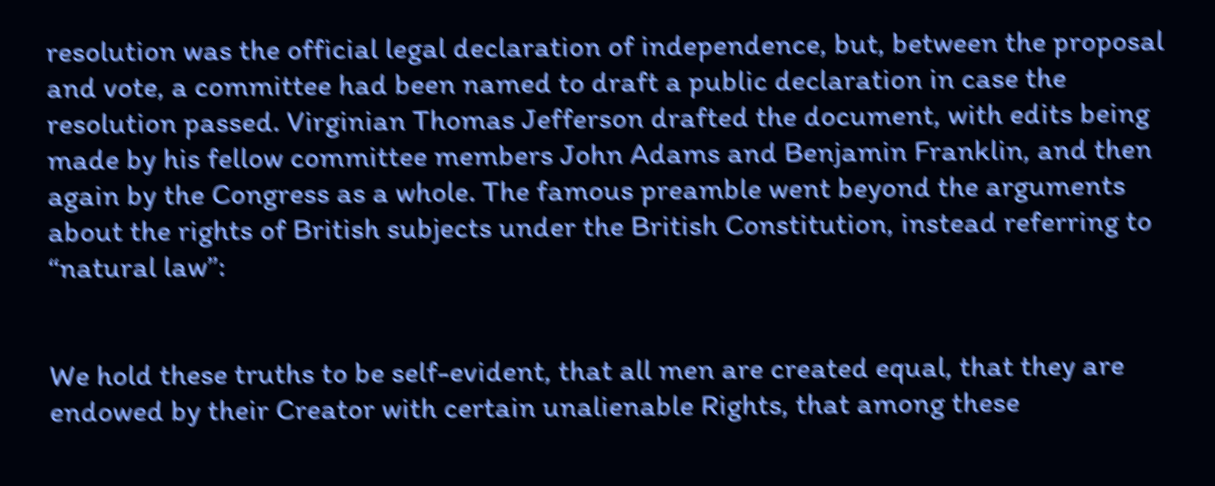resolution was the official legal declaration of independence, but, between the proposal and vote, a committee had been named to draft a public declaration in case the resolution passed. Virginian Thomas Jefferson drafted the document, with edits being made by his fellow committee members John Adams and Benjamin Franklin, and then again by the Congress as a whole. The famous preamble went beyond the arguments about the rights of British subjects under the British Constitution, instead referring to “natural law”:


We hold these truths to be self-evident, that all men are created equal, that they are endowed by their Creator with certain unalienable Rights, that among these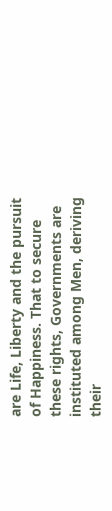are Life, Liberty and the pursuit of Happiness. That to secure these rights, Governments are instituted among Men, deriving their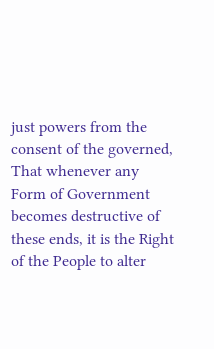just powers from the consent of the governed, That whenever any Form of Government becomes destructive of these ends, it is the Right of the People to alter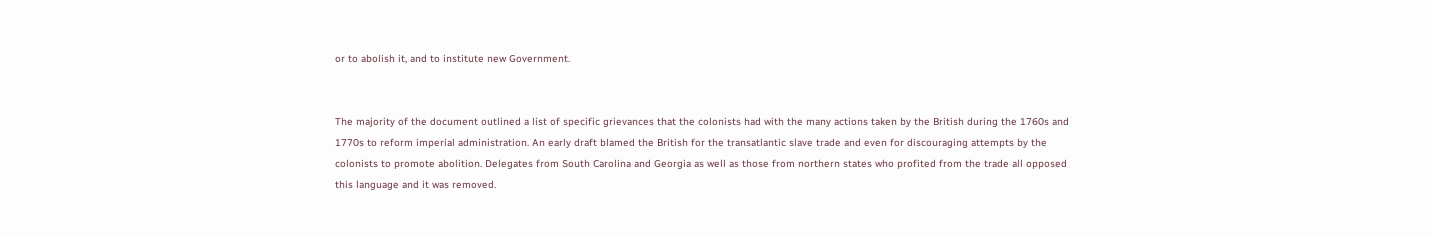or to abolish it, and to institute new Government.


The majority of the document outlined a list of specific grievances that the colonists had with the many actions taken by the British during the 1760s and 1770s to reform imperial administration. An early draft blamed the British for the transatlantic slave trade and even for discouraging attempts by the colonists to promote abolition. Delegates from South Carolina and Georgia as well as those from northern states who profited from the trade all opposed this language and it was removed.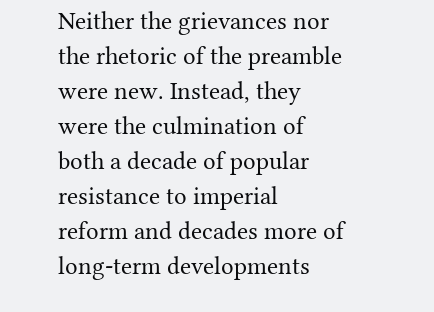Neither the grievances nor the rhetoric of the preamble were new. Instead, they were the culmination of both a decade of popular resistance to imperial reform and decades more of long-term developments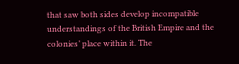that saw both sides develop incompatible understandings of the British Empire and the colonies’ place within it. The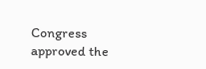Congress approved the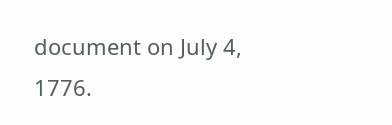document on July 4, 1776.